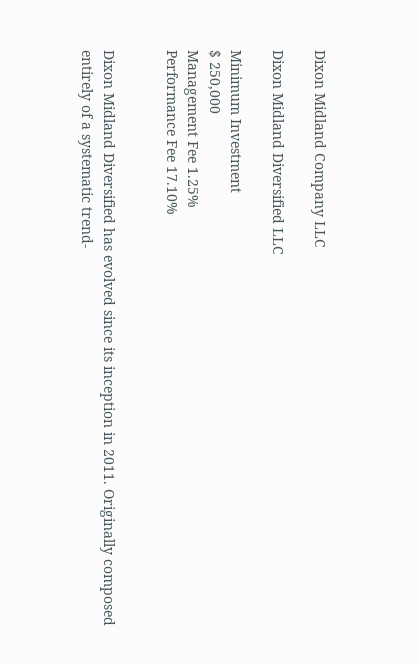Dixon Midland Company LLC

Dixon Midland Diversified LLC

Minimum Investment
$ 250,000
Management Fee 1.25%
Performance Fee 17.10%


Dixon Midland Diversified has evolved since its inception in 2011. Originally composed entirely of a systematic trend-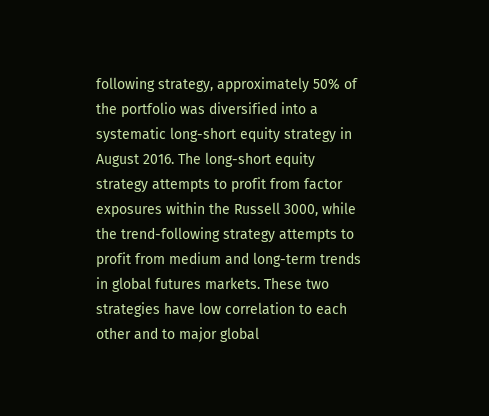following strategy, approximately 50% of the portfolio was diversified into a systematic long-short equity strategy in August 2016. The long-short equity strategy attempts to profit from factor exposures within the Russell 3000, while the trend-following strategy attempts to profit from medium and long-term trends in global futures markets. These two strategies have low correlation to each other and to major global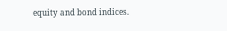equity and bond indices.